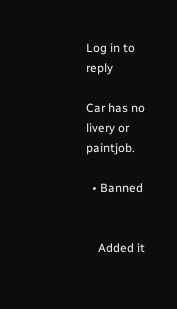Log in to reply

Car has no livery or paintjob.

  • Banned


    Added it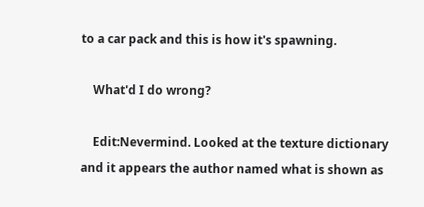to a car pack and this is how it's spawning.

    What'd I do wrong?

    Edit:Nevermind. Looked at the texture dictionary and it appears the author named what is shown as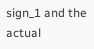sign_1 and the actual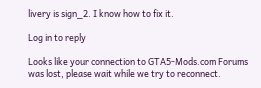livery is sign_2. I know how to fix it.

Log in to reply

Looks like your connection to GTA5-Mods.com Forums was lost, please wait while we try to reconnect.